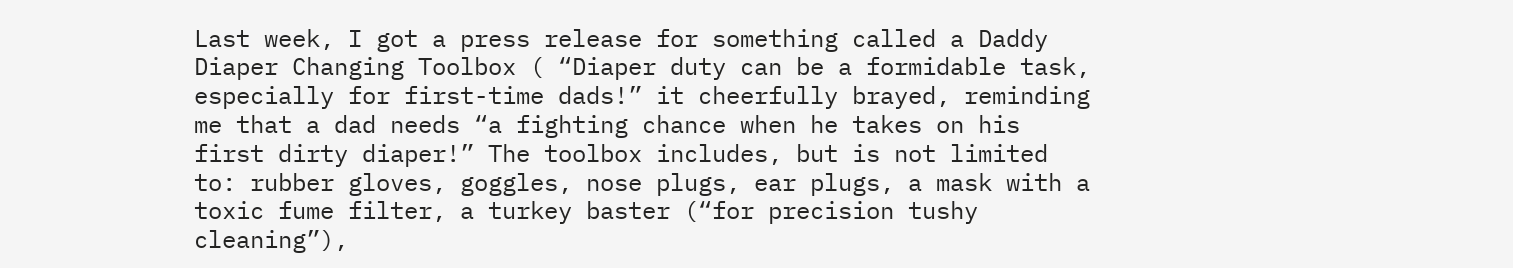Last week, I got a press release for something called a Daddy Diaper Changing Toolbox ( “Diaper duty can be a formidable task, especially for first-time dads!” it cheerfully brayed, reminding me that a dad needs “a fighting chance when he takes on his first dirty diaper!” The toolbox includes, but is not limited to: rubber gloves, goggles, nose plugs, ear plugs, a mask with a toxic fume filter, a turkey baster (“for precision tushy cleaning”),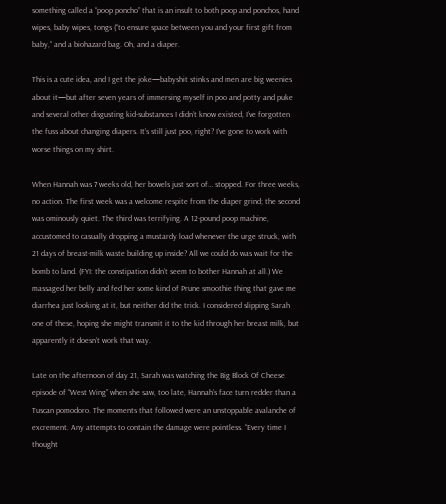something called a “poop poncho” that is an insult to both poop and ponchos, hand wipes, baby wipes, tongs (“to ensure space between you and your first gift from baby,” and a biohazard bag. Oh, and a diaper.

This is a cute idea, and I get the joke—babyshit stinks and men are big weenies about it—but after seven years of immersing myself in poo and potty and puke and several other disgusting kid-substances I didn’t know existed, I’ve forgotten the fuss about changing diapers. It’s still just poo, right? I’ve gone to work with worse things on my shirt.

When Hannah was 7 weeks old, her bowels just sort of… stopped. For three weeks, no action. The first week was a welcome respite from the diaper grind; the second was ominously quiet. The third was terrifying. A 12-pound poop machine, accustomed to casually dropping a mustardy load whenever the urge struck, with 21 days of breast-milk waste building up inside? All we could do was wait for the bomb to land. (FYI: the constipation didn’t seem to bother Hannah at all.) We massaged her belly and fed her some kind of Prune smoothie thing that gave me diarrhea just looking at it, but neither did the trick. I considered slipping Sarah one of these, hoping she might transmit it to the kid through her breast milk, but apparently it doesn’t work that way.

Late on the afternoon of day 21, Sarah was watching the Big Block Of Cheese episode of “West Wing” when she saw, too late, Hannah’s face turn redder than a Tuscan pomodoro. The moments that followed were an unstoppable avalanche of excrement. Any attempts to contain the damage were pointless. “Every time I thought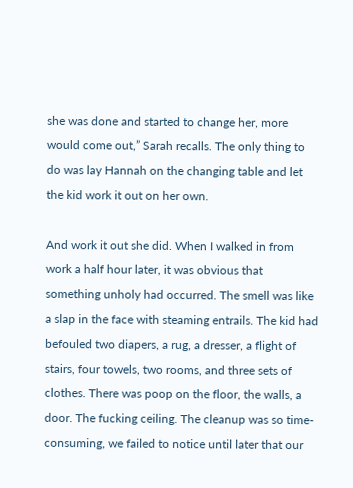she was done and started to change her, more would come out,” Sarah recalls. The only thing to do was lay Hannah on the changing table and let the kid work it out on her own.

And work it out she did. When I walked in from work a half hour later, it was obvious that something unholy had occurred. The smell was like a slap in the face with steaming entrails. The kid had befouled two diapers, a rug, a dresser, a flight of stairs, four towels, two rooms, and three sets of clothes. There was poop on the floor, the walls, a door. The fucking ceiling. The cleanup was so time-consuming, we failed to notice until later that our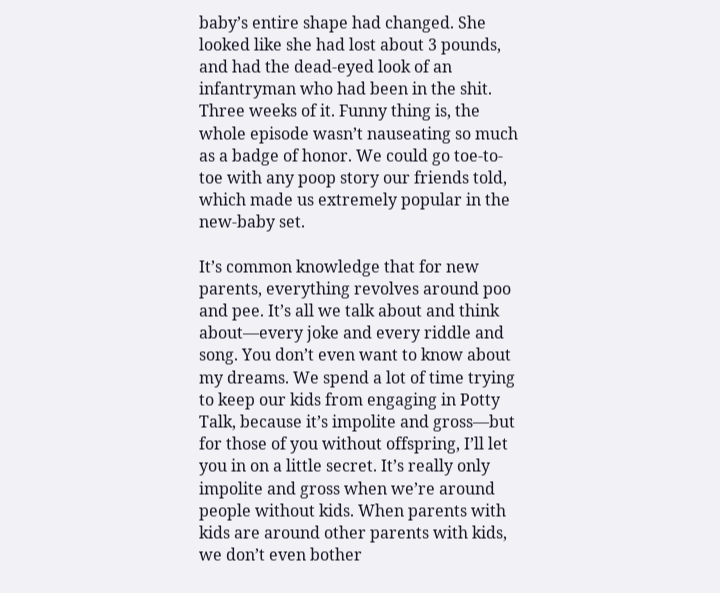baby’s entire shape had changed. She looked like she had lost about 3 pounds, and had the dead-eyed look of an infantryman who had been in the shit. Three weeks of it. Funny thing is, the whole episode wasn’t nauseating so much as a badge of honor. We could go toe-to-toe with any poop story our friends told, which made us extremely popular in the new-baby set.

It’s common knowledge that for new parents, everything revolves around poo and pee. It’s all we talk about and think about—every joke and every riddle and song. You don’t even want to know about my dreams. We spend a lot of time trying to keep our kids from engaging in Potty Talk, because it’s impolite and gross—but for those of you without offspring, I’ll let you in on a little secret. It’s really only impolite and gross when we’re around people without kids. When parents with kids are around other parents with kids, we don’t even bother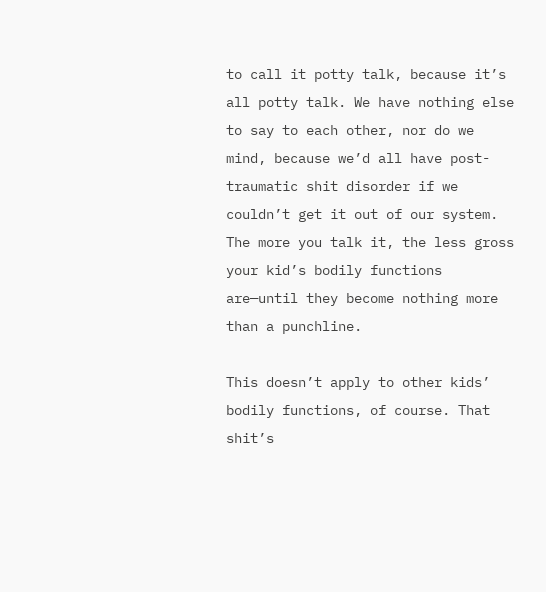to call it potty talk, because it’s all potty talk. We have nothing else to say to each other, nor do we mind, because we’d all have post-traumatic shit disorder if we couldn’t get it out of our system. The more you talk it, the less gross your kid’s bodily functions are—until they become nothing more than a punchline.

This doesn’t apply to other kids’ bodily functions, of course. That shit’s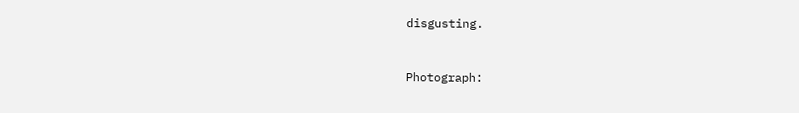disgusting.


Photograph: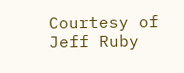Courtesy of Jeff Ruby